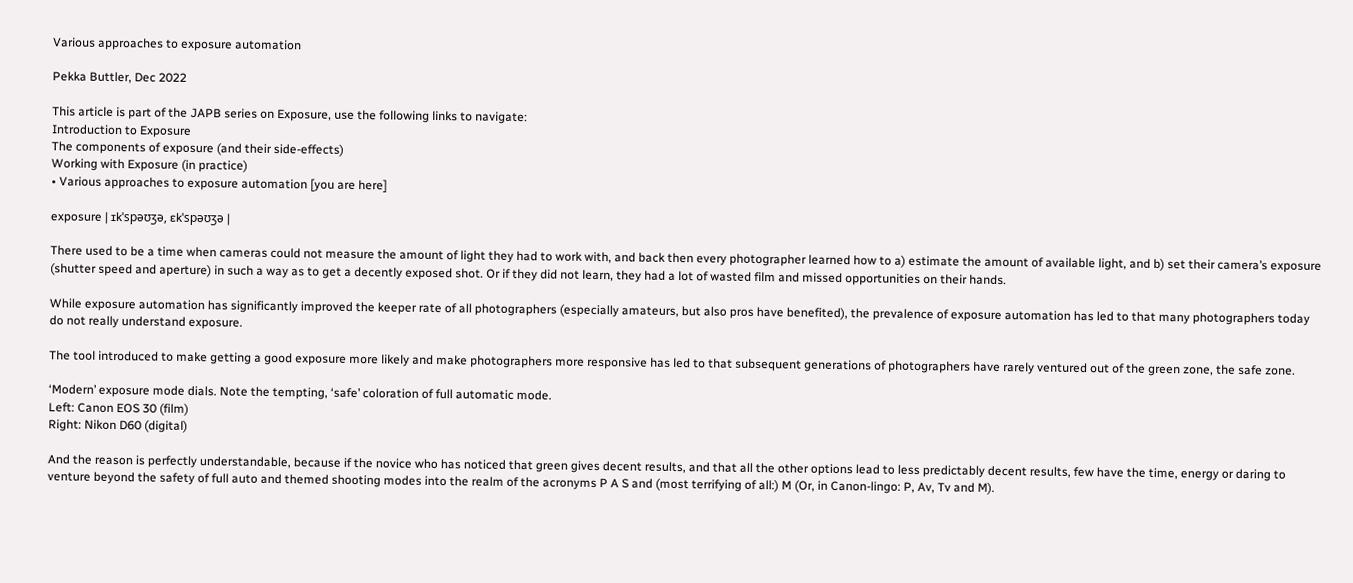Various approaches to exposure automation

Pekka Buttler, Dec 2022

This article is part of the JAPB series on Exposure, use the following links to navigate:
Introduction to Exposure
The components of exposure (and their side-effects)
Working with Exposure (in practice)
• Various approaches to exposure automation [you are here]

exposure | ɪkˈspəʊʒə, ɛkˈspəʊʒə |

There used to be a time when cameras could not measure the amount of light they had to work with, and back then every photographer learned how to a) estimate the amount of available light, and b) set their camera’s exposure (shutter speed and aperture) in such a way as to get a decently exposed shot. Or if they did not learn, they had a lot of wasted film and missed opportunities on their hands.

While exposure automation has significantly improved the keeper rate of all photographers (especially amateurs, but also pros have benefited), the prevalence of exposure automation has led to that many photographers today do not really understand exposure.

The tool introduced to make getting a good exposure more likely and make photographers more responsive has led to that subsequent generations of photographers have rarely ventured out of the green zone, the safe zone.

‘Modern’ exposure mode dials. Note the tempting, ‘safe’ coloration of full automatic mode.
Left: Canon EOS 30 (film)
Right: Nikon D60 (digital)

And the reason is perfectly understandable, because if the novice who has noticed that green gives decent results, and that all the other options lead to less predictably decent results, few have the time, energy or daring to venture beyond the safety of full auto and themed shooting modes into the realm of the acronyms P A S and (most terrifying of all:) M (Or, in Canon-lingo: P, Av, Tv and M).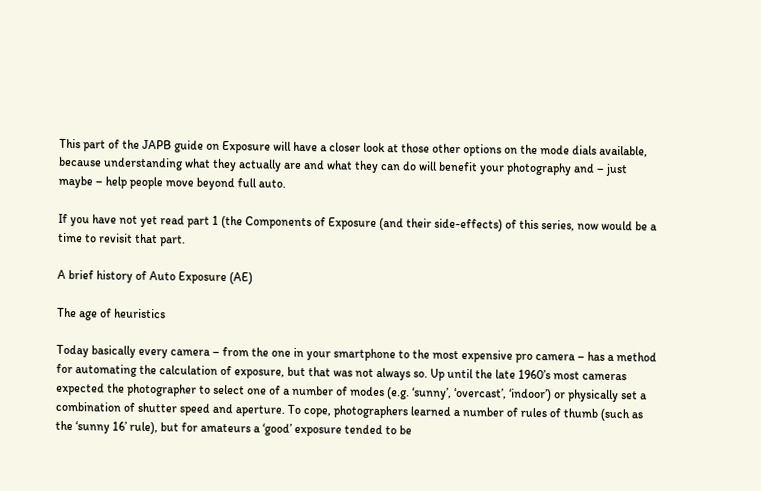This part of the JAPB guide on Exposure will have a closer look at those other options on the mode dials available, because understanding what they actually are and what they can do will benefit your photography and – just maybe – help people move beyond full auto.

If you have not yet read part 1 (the Components of Exposure (and their side-effects) of this series, now would be a time to revisit that part.

A brief history of Auto Exposure (AE)

The age of heuristics

Today basically every camera – from the one in your smartphone to the most expensive pro camera – has a method for automating the calculation of exposure, but that was not always so. Up until the late 1960’s most cameras expected the photographer to select one of a number of modes (e.g. ‘sunny’, ‘overcast’, ‘indoor’) or physically set a combination of shutter speed and aperture. To cope, photographers learned a number of rules of thumb (such as the ‘sunny 16’ rule), but for amateurs a ‘good’ exposure tended to be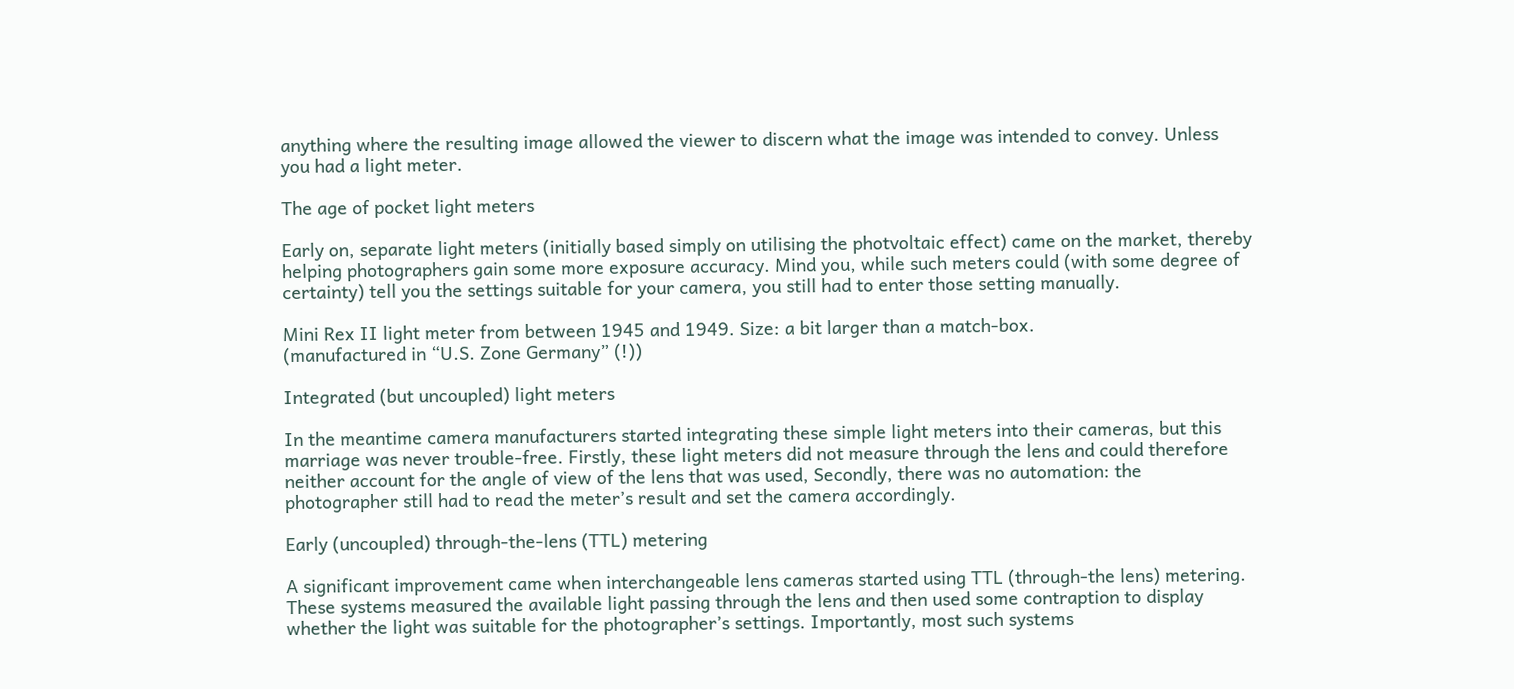anything where the resulting image allowed the viewer to discern what the image was intended to convey. Unless you had a light meter.

The age of pocket light meters

Early on, separate light meters (initially based simply on utilising the photvoltaic effect) came on the market, thereby helping photographers gain some more exposure accuracy. Mind you, while such meters could (with some degree of certainty) tell you the settings suitable for your camera, you still had to enter those setting manually.

Mini Rex II light meter from between 1945 and 1949. Size: a bit larger than a match-box.
(manufactured in “U.S. Zone Germany” (!))

Integrated (but uncoupled) light meters

In the meantime camera manufacturers started integrating these simple light meters into their cameras, but this marriage was never trouble-free. Firstly, these light meters did not measure through the lens and could therefore neither account for the angle of view of the lens that was used, Secondly, there was no automation: the photographer still had to read the meter’s result and set the camera accordingly.

Early (uncoupled) through-the-lens (TTL) metering

A significant improvement came when interchangeable lens cameras started using TTL (through-the lens) metering. These systems measured the available light passing through the lens and then used some contraption to display whether the light was suitable for the photographer’s settings. Importantly, most such systems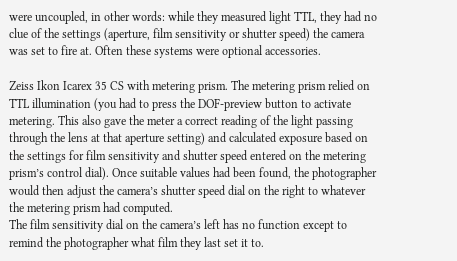were uncoupled, in other words: while they measured light TTL, they had no clue of the settings (aperture, film sensitivity or shutter speed) the camera was set to fire at. Often these systems were optional accessories.

Zeiss Ikon Icarex 35 CS with metering prism. The metering prism relied on TTL illumination (you had to press the DOF-preview button to activate metering. This also gave the meter a correct reading of the light passing through the lens at that aperture setting) and calculated exposure based on the settings for film sensitivity and shutter speed entered on the metering prism’s control dial). Once suitable values had been found, the photographer would then adjust the camera’s shutter speed dial on the right to whatever the metering prism had computed.
The film sensitivity dial on the camera’s left has no function except to remind the photographer what film they last set it to.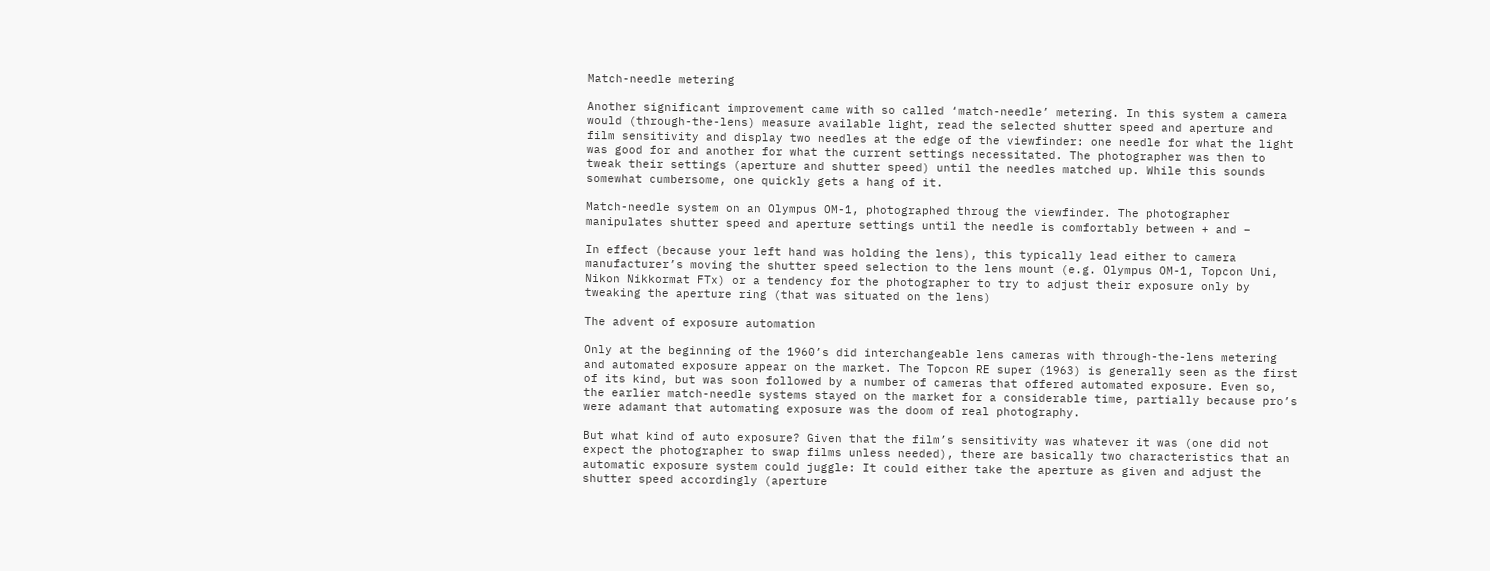Match-needle metering

Another significant improvement came with so called ‘match-needle’ metering. In this system a camera would (through-the-lens) measure available light, read the selected shutter speed and aperture and film sensitivity and display two needles at the edge of the viewfinder: one needle for what the light was good for and another for what the current settings necessitated. The photographer was then to tweak their settings (aperture and shutter speed) until the needles matched up. While this sounds somewhat cumbersome, one quickly gets a hang of it.

Match-needle system on an Olympus OM-1, photographed throug the viewfinder. The photographer manipulates shutter speed and aperture settings until the needle is comfortably between + and –

In effect (because your left hand was holding the lens), this typically lead either to camera manufacturer’s moving the shutter speed selection to the lens mount (e.g. Olympus OM-1, Topcon Uni, Nikon Nikkormat FTx) or a tendency for the photographer to try to adjust their exposure only by tweaking the aperture ring (that was situated on the lens)

The advent of exposure automation

Only at the beginning of the 1960’s did interchangeable lens cameras with through-the-lens metering and automated exposure appear on the market. The Topcon RE super (1963) is generally seen as the first of its kind, but was soon followed by a number of cameras that offered automated exposure. Even so, the earlier match-needle systems stayed on the market for a considerable time, partially because pro’s were adamant that automating exposure was the doom of real photography.

But what kind of auto exposure? Given that the film’s sensitivity was whatever it was (one did not expect the photographer to swap films unless needed), there are basically two characteristics that an automatic exposure system could juggle: It could either take the aperture as given and adjust the shutter speed accordingly (aperture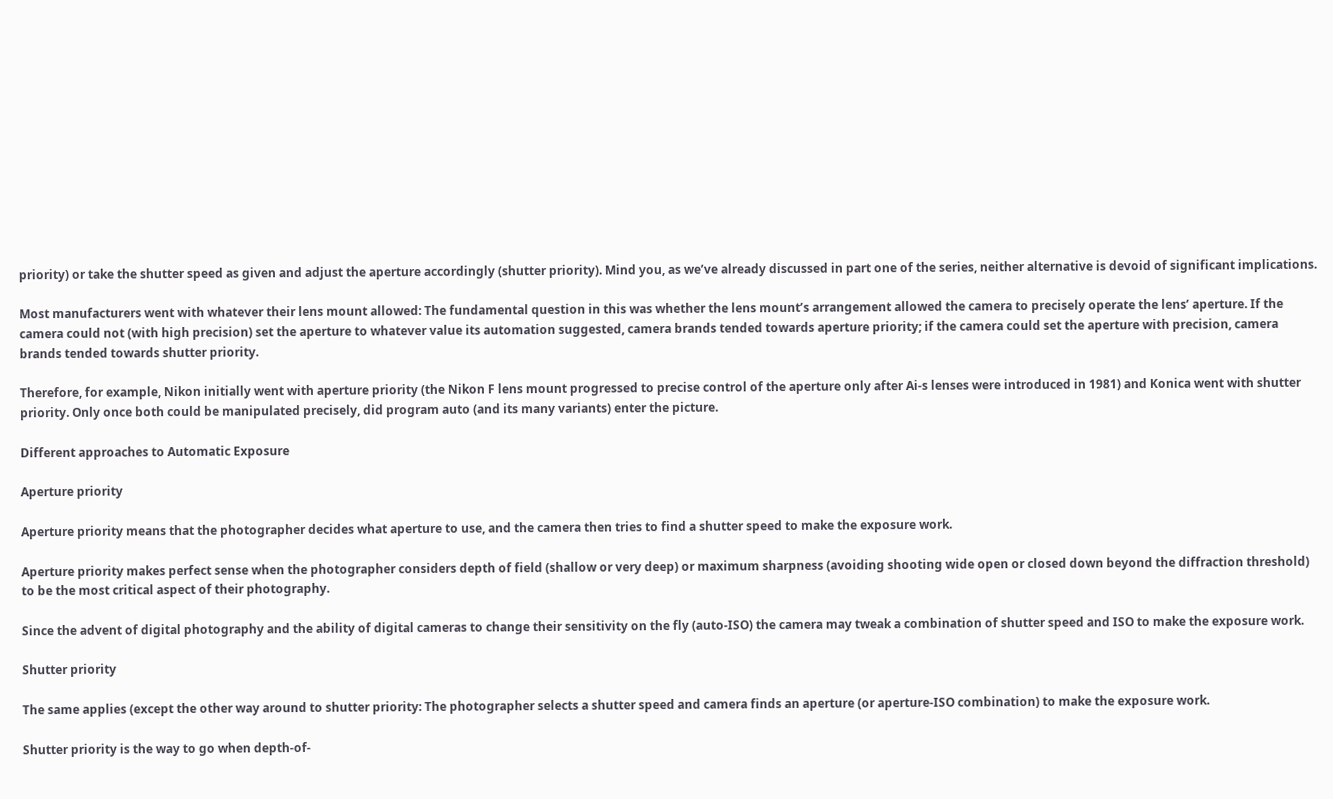priority) or take the shutter speed as given and adjust the aperture accordingly (shutter priority). Mind you, as we’ve already discussed in part one of the series, neither alternative is devoid of significant implications.

Most manufacturers went with whatever their lens mount allowed: The fundamental question in this was whether the lens mount’s arrangement allowed the camera to precisely operate the lens’ aperture. If the camera could not (with high precision) set the aperture to whatever value its automation suggested, camera brands tended towards aperture priority; if the camera could set the aperture with precision, camera brands tended towards shutter priority.

Therefore, for example, Nikon initially went with aperture priority (the Nikon F lens mount progressed to precise control of the aperture only after Ai-s lenses were introduced in 1981) and Konica went with shutter priority. Only once both could be manipulated precisely, did program auto (and its many variants) enter the picture.

Different approaches to Automatic Exposure

Aperture priority

Aperture priority means that the photographer decides what aperture to use, and the camera then tries to find a shutter speed to make the exposure work.

Aperture priority makes perfect sense when the photographer considers depth of field (shallow or very deep) or maximum sharpness (avoiding shooting wide open or closed down beyond the diffraction threshold) to be the most critical aspect of their photography.

Since the advent of digital photography and the ability of digital cameras to change their sensitivity on the fly (auto-ISO) the camera may tweak a combination of shutter speed and ISO to make the exposure work.

Shutter priority

The same applies (except the other way around to shutter priority: The photographer selects a shutter speed and camera finds an aperture (or aperture-ISO combination) to make the exposure work.

Shutter priority is the way to go when depth-of-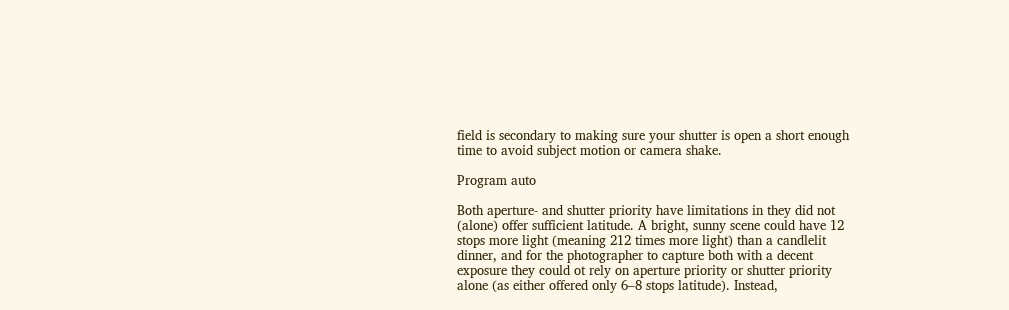field is secondary to making sure your shutter is open a short enough time to avoid subject motion or camera shake.

Program auto

Both aperture- and shutter priority have limitations in they did not (alone) offer sufficient latitude. A bright, sunny scene could have 12 stops more light (meaning 212 times more light) than a candlelit dinner, and for the photographer to capture both with a decent exposure they could ot rely on aperture priority or shutter priority alone (as either offered only 6–8 stops latitude). Instead,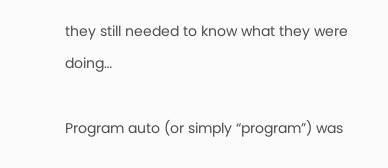they still needed to know what they were doing…

Program auto (or simply “program”) was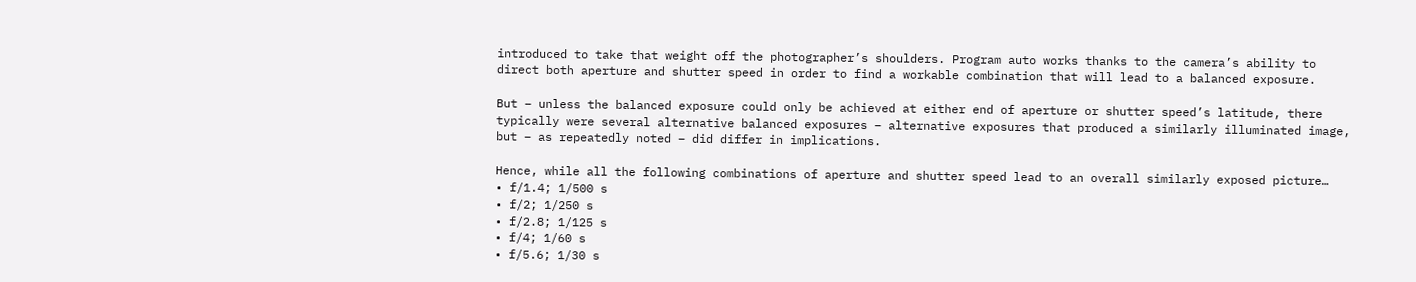introduced to take that weight off the photographer’s shoulders. Program auto works thanks to the camera’s ability to direct both aperture and shutter speed in order to find a workable combination that will lead to a balanced exposure.

But – unless the balanced exposure could only be achieved at either end of aperture or shutter speed’s latitude, there typically were several alternative balanced exposures – alternative exposures that produced a similarly illuminated image, but – as repeatedly noted – did differ in implications.

Hence, while all the following combinations of aperture and shutter speed lead to an overall similarly exposed picture…
• f/1.4; 1/500 s
• f/2; 1/250 s
• f/2.8; 1/125 s
• f/4; 1/60 s
• f/5.6; 1/30 s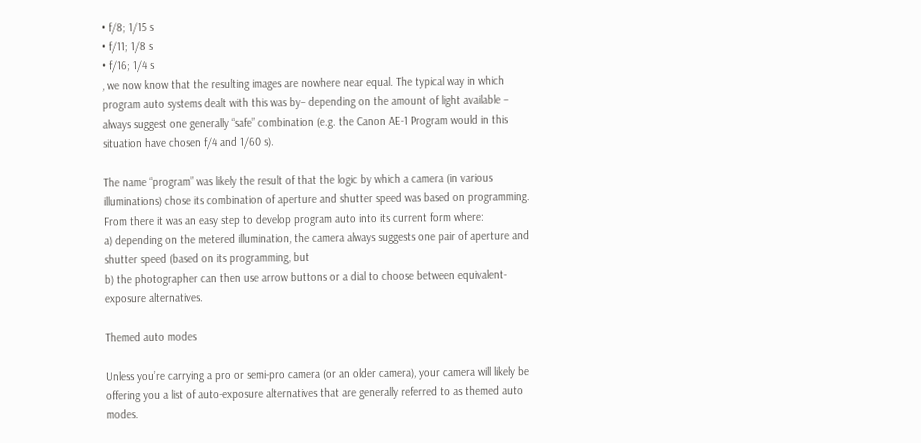• f/8; 1/15 s
• f/11; 1/8 s
• f/16; 1/4 s
, we now know that the resulting images are nowhere near equal. The typical way in which program auto systems dealt with this was by– depending on the amount of light available – always suggest one generally “safe” combination (e.g. the Canon AE-1 Program would in this situation have chosen f/4 and 1/60 s).

The name “program” was likely the result of that the logic by which a camera (in various illuminations) chose its combination of aperture and shutter speed was based on programming. From there it was an easy step to develop program auto into its current form where:
a) depending on the metered illumination, the camera always suggests one pair of aperture and shutter speed (based on its programming, but
b) the photographer can then use arrow buttons or a dial to choose between equivalent-exposure alternatives.

Themed auto modes

Unless you’re carrying a pro or semi-pro camera (or an older camera), your camera will likely be offering you a list of auto-exposure alternatives that are generally referred to as themed auto modes.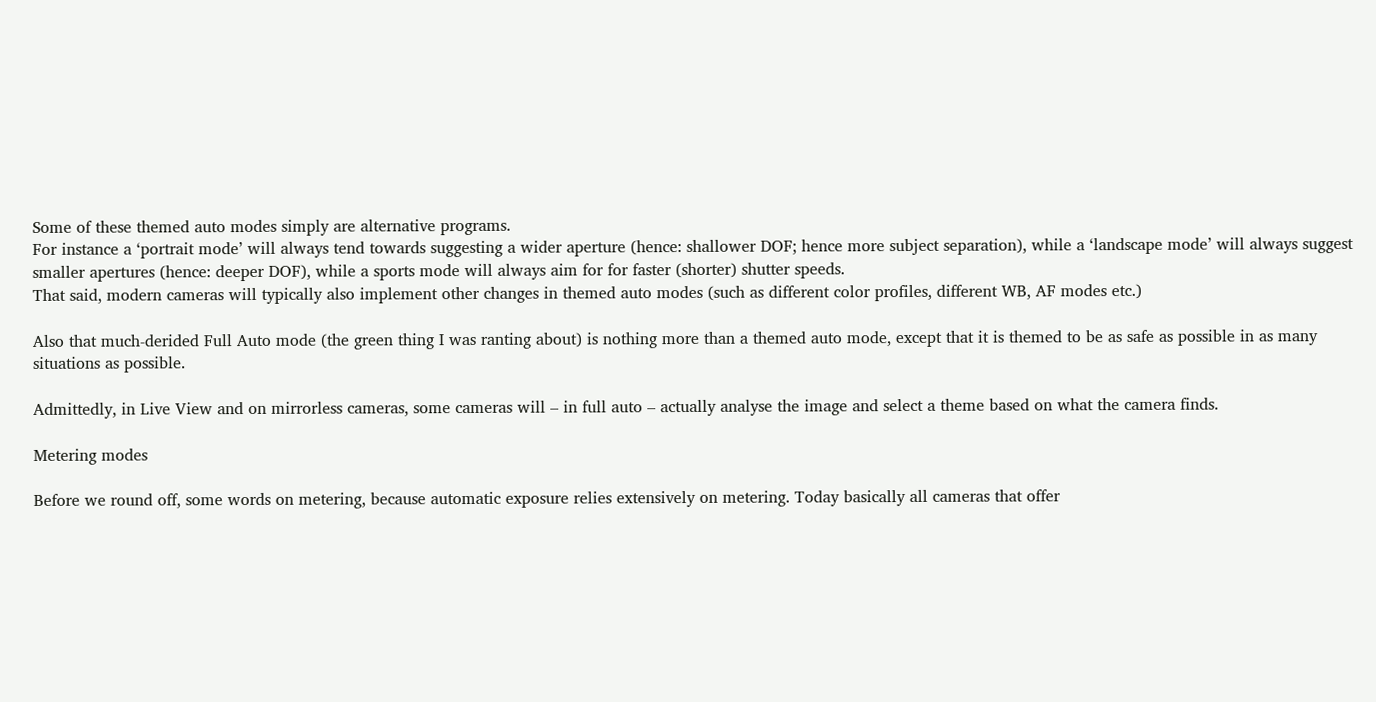Some of these themed auto modes simply are alternative programs.
For instance a ‘portrait mode’ will always tend towards suggesting a wider aperture (hence: shallower DOF; hence more subject separation), while a ‘landscape mode’ will always suggest smaller apertures (hence: deeper DOF), while a sports mode will always aim for for faster (shorter) shutter speeds.
That said, modern cameras will typically also implement other changes in themed auto modes (such as different color profiles, different WB, AF modes etc.)

Also that much-derided Full Auto mode (the green thing I was ranting about) is nothing more than a themed auto mode, except that it is themed to be as safe as possible in as many situations as possible.

Admittedly, in Live View and on mirrorless cameras, some cameras will – in full auto – actually analyse the image and select a theme based on what the camera finds.

Metering modes

Before we round off, some words on metering, because automatic exposure relies extensively on metering. Today basically all cameras that offer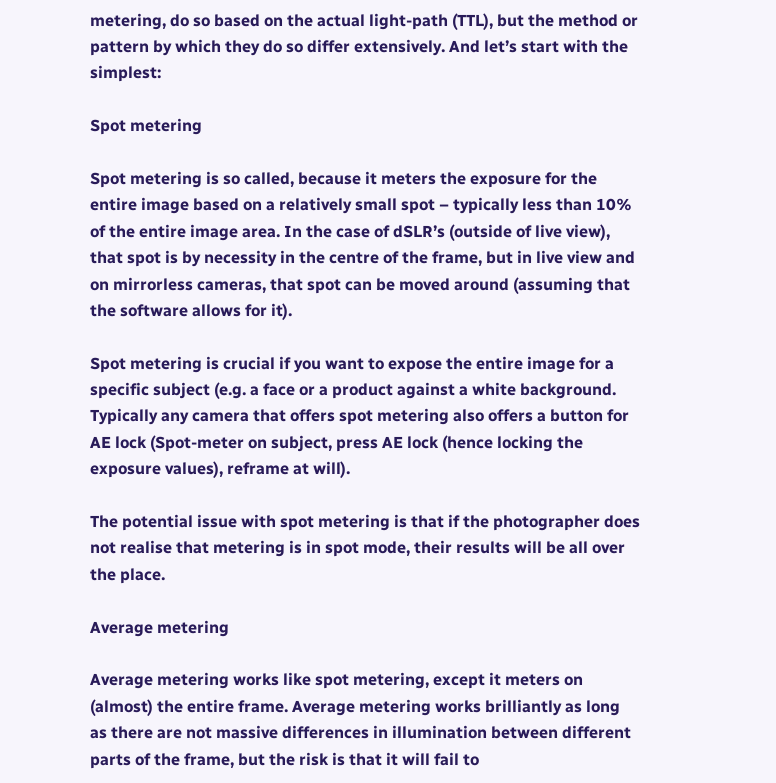metering, do so based on the actual light-path (TTL), but the method or pattern by which they do so differ extensively. And let’s start with the simplest:

Spot metering

Spot metering is so called, because it meters the exposure for the entire image based on a relatively small spot – typically less than 10% of the entire image area. In the case of dSLR’s (outside of live view), that spot is by necessity in the centre of the frame, but in live view and on mirrorless cameras, that spot can be moved around (assuming that the software allows for it).

Spot metering is crucial if you want to expose the entire image for a specific subject (e.g. a face or a product against a white background. Typically any camera that offers spot metering also offers a button for AE lock (Spot-meter on subject, press AE lock (hence locking the exposure values), reframe at will).

The potential issue with spot metering is that if the photographer does not realise that metering is in spot mode, their results will be all over the place.

Average metering

Average metering works like spot metering, except it meters on (almost) the entire frame. Average metering works brilliantly as long as there are not massive differences in illumination between different parts of the frame, but the risk is that it will fail to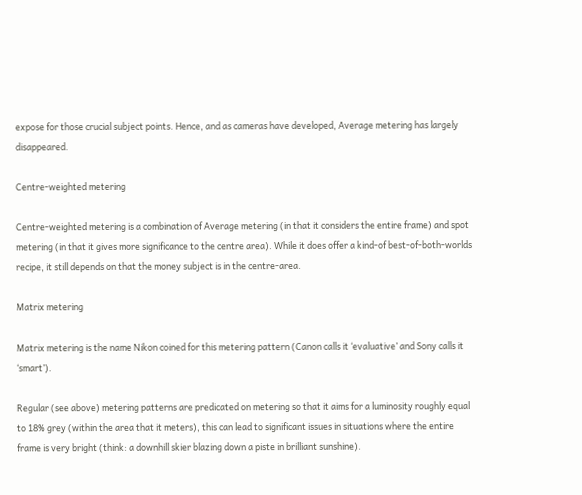expose for those crucial subject points. Hence, and as cameras have developed, Average metering has largely disappeared.

Centre-weighted metering

Centre-weighted metering is a combination of Average metering (in that it considers the entire frame) and spot metering (in that it gives more significance to the centre area). While it does offer a kind-of best-of-both-worlds recipe, it still depends on that the money subject is in the centre-area.

Matrix metering

Matrix metering is the name Nikon coined for this metering pattern (Canon calls it ‘evaluative’ and Sony calls it ‘smart’).

Regular (see above) metering patterns are predicated on metering so that it aims for a luminosity roughly equal to 18% grey (within the area that it meters), this can lead to significant issues in situations where the entire frame is very bright (think: a downhill skier blazing down a piste in brilliant sunshine).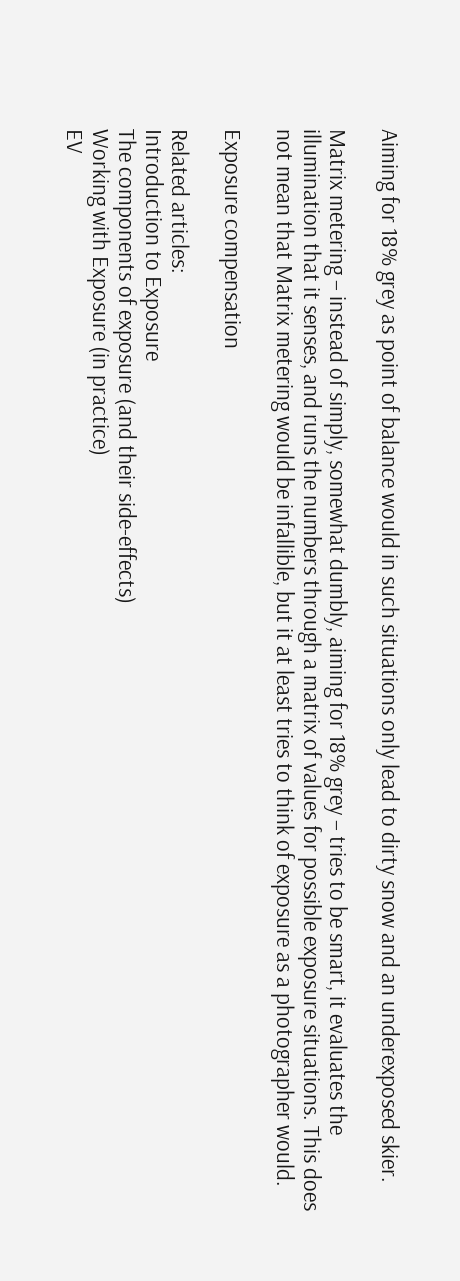Aiming for 18% grey as point of balance would in such situations only lead to dirty snow and an underexposed skier.

Matrix metering – instead of simply, somewhat dumbly, aiming for 18% grey – tries to be smart, it evaluates the illumination that it senses, and runs the numbers through a matrix of values for possible exposure situations. This does not mean that Matrix metering would be infallible, but it at least tries to think of exposure as a photographer would.

Exposure compensation

Related articles:
Introduction to Exposure
The components of exposure (and their side-effects)
Working with Exposure (in practice)
EV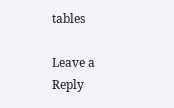tables

Leave a Reply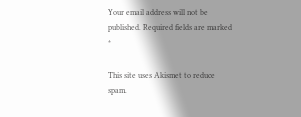Your email address will not be published. Required fields are marked *

This site uses Akismet to reduce spam.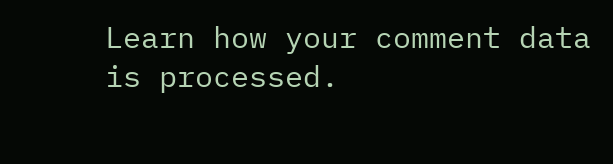Learn how your comment data is processed.